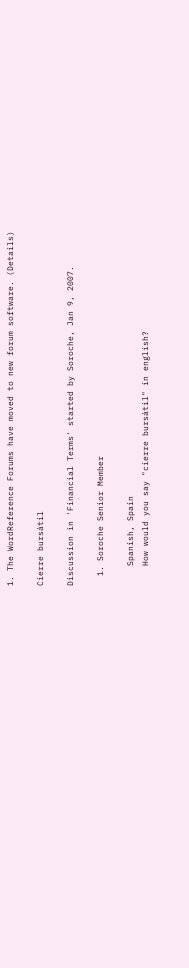1. The WordReference Forums have moved to new forum software. (Details)

Cierre bursátil

Discussion in 'Financial Terms' started by Soroche, Jan 9, 2007.

  1. Soroche Senior Member

    Spanish, Spain
    How would you say "cierre bursátil" in english?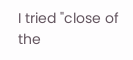I tried "close of the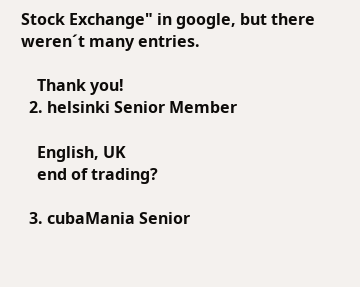Stock Exchange" in google, but there weren´t many entries.

    Thank you!
  2. helsinki Senior Member

    English, UK
    end of trading?

  3. cubaMania Senior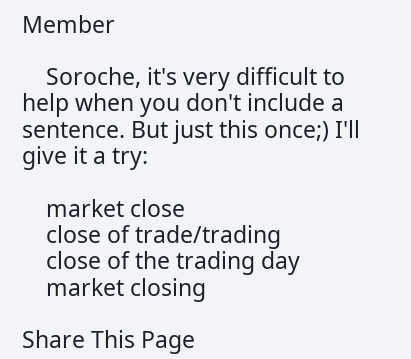Member

    Soroche, it's very difficult to help when you don't include a sentence. But just this once;) I'll give it a try:

    market close
    close of trade/trading
    close of the trading day
    market closing

Share This Page